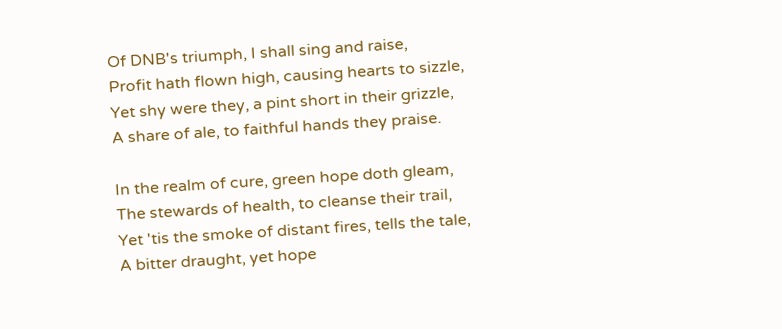Of DNB's triumph, I shall sing and raise,
Profit hath flown high, causing hearts to sizzle,
Yet shy were they, a pint short in their grizzle,
A share of ale, to faithful hands they praise.

In the realm of cure, green hope doth gleam,
The stewards of health, to cleanse their trail,
Yet 'tis the smoke of distant fires, tells the tale,
A bitter draught, yet hope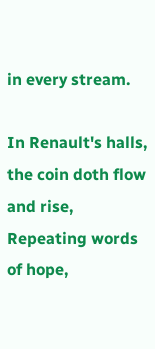in every stream.

In Renault's halls, the coin doth flow and rise,
Repeating words of hope,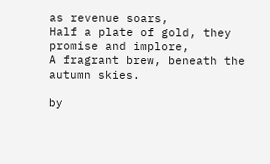as revenue soars,
Half a plate of gold, they promise and implore,
A fragrant brew, beneath the autumn skies.

by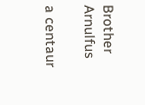Brother Arnulfus

a centaur